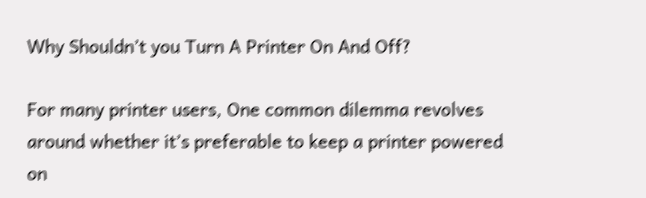Why Shouldn’t you Turn A Printer On And Off?

For many printer users, One common dilemma revolves around whether it’s preferable to keep a printer powered on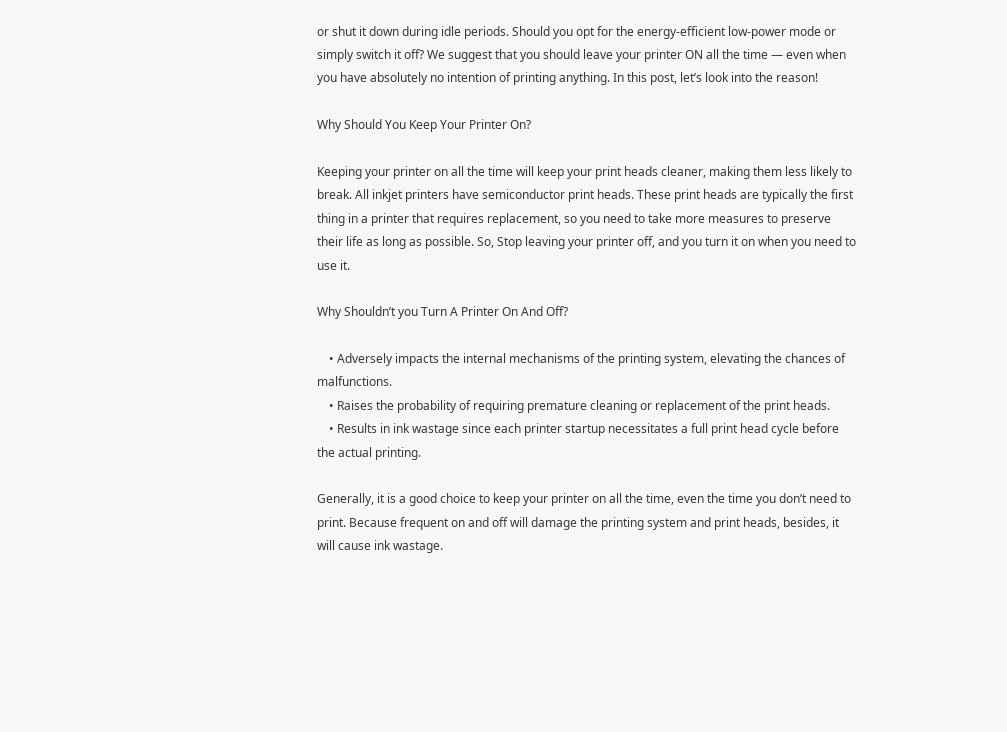or shut it down during idle periods. Should you opt for the energy-efficient low-power mode or simply switch it off? We suggest that you should leave your printer ON all the time — even when you have absolutely no intention of printing anything. In this post, let’s look into the reason!

Why Should You Keep Your Printer On?

Keeping your printer on all the time will keep your print heads cleaner, making them less likely to break. All inkjet printers have semiconductor print heads. These print heads are typically the first thing in a printer that requires replacement, so you need to take more measures to preserve their life as long as possible. So, Stop leaving your printer off, and you turn it on when you need to use it.

Why Shouldn’t you Turn A Printer On And Off?

    • Adversely impacts the internal mechanisms of the printing system, elevating the chances of malfunctions.
    • Raises the probability of requiring premature cleaning or replacement of the print heads.
    • Results in ink wastage since each printer startup necessitates a full print head cycle before the actual printing.

Generally, it is a good choice to keep your printer on all the time, even the time you don’t need to print. Because frequent on and off will damage the printing system and print heads, besides, it will cause ink wastage.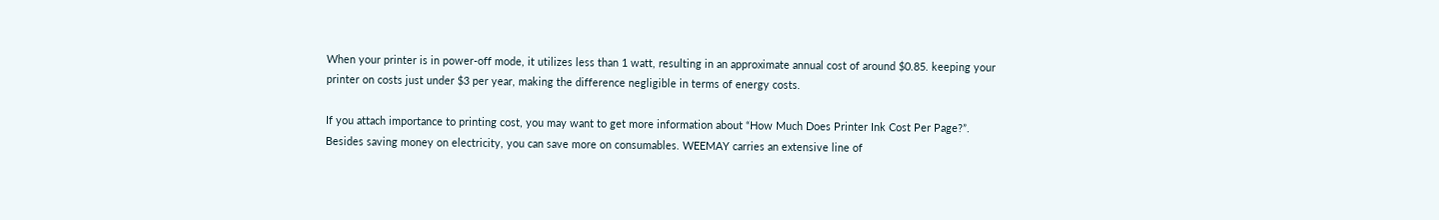When your printer is in power-off mode, it utilizes less than 1 watt, resulting in an approximate annual cost of around $0.85. keeping your printer on costs just under $3 per year, making the difference negligible in terms of energy costs.

If you attach importance to printing cost, you may want to get more information about “How Much Does Printer Ink Cost Per Page?”. Besides saving money on electricity, you can save more on consumables. WEEMAY carries an extensive line of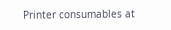Printer consumables at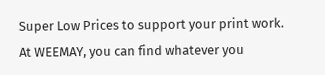Super Low Prices to support your print work. At WEEMAY, you can find whatever you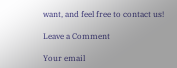want, and feel free to contact us!

Leave a Comment

Your email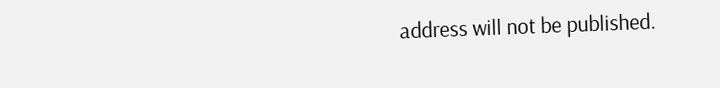address will not be published.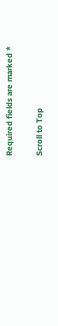Required fields are marked *

Scroll to Top